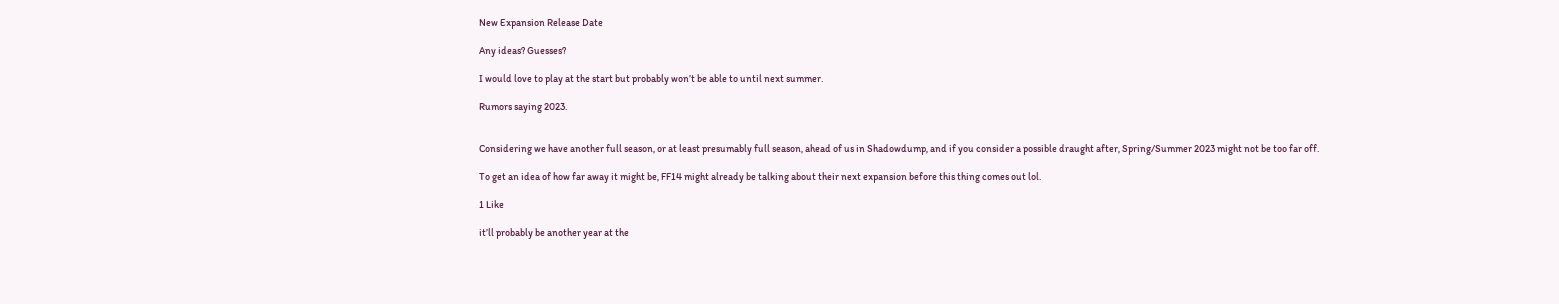New Expansion Release Date

Any ideas? Guesses?

I would love to play at the start but probably won’t be able to until next summer.

Rumors saying 2023.


Considering we have another full season, or at least presumably full season, ahead of us in Shadowdump, and if you consider a possible draught after, Spring/Summer 2023 might not be too far off.

To get an idea of how far away it might be, FF14 might already be talking about their next expansion before this thing comes out lol.

1 Like

it’ll probably be another year at the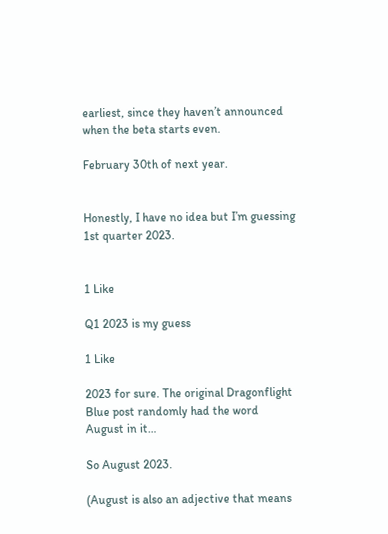earliest, since they haven’t announced when the beta starts even.

February 30th of next year.


Honestly, I have no idea but I’m guessing 1st quarter 2023.


1 Like

Q1 2023 is my guess

1 Like

2023 for sure. The original Dragonflight Blue post randomly had the word August in it…

So August 2023.

(August is also an adjective that means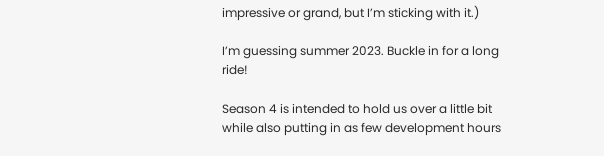impressive or grand, but I’m sticking with it.)

I’m guessing summer 2023. Buckle in for a long ride!

Season 4 is intended to hold us over a little bit while also putting in as few development hours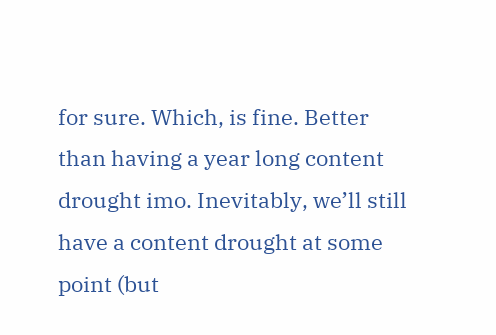for sure. Which, is fine. Better than having a year long content drought imo. Inevitably, we’ll still have a content drought at some point (but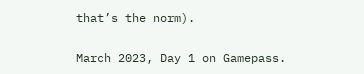that’s the norm).

March 2023, Day 1 on Gamepass.